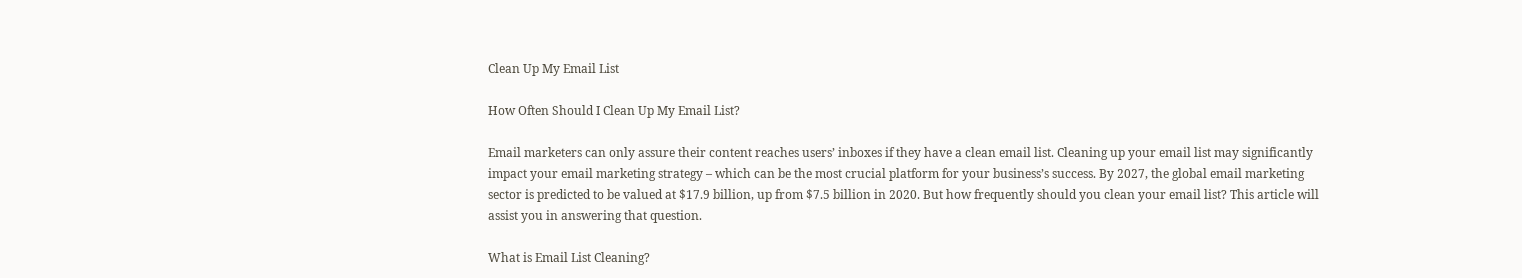Clean Up My Email List

How Often Should I Clean Up My Email List?

Email marketers can only assure their content reaches users’ inboxes if they have a clean email list. Cleaning up your email list may significantly impact your email marketing strategy – which can be the most crucial platform for your business’s success. By 2027, the global email marketing sector is predicted to be valued at $17.9 billion, up from $7.5 billion in 2020. But how frequently should you clean your email list? This article will assist you in answering that question.

What is Email List Cleaning?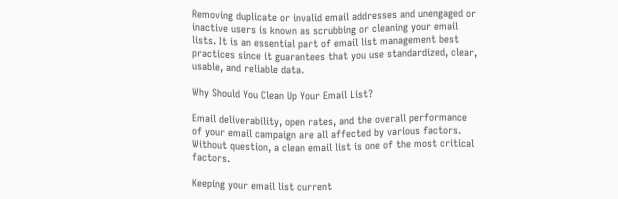Removing duplicate or invalid email addresses and unengaged or inactive users is known as scrubbing or cleaning your email lists. It is an essential part of email list management best practices since it guarantees that you use standardized, clear, usable, and reliable data.

Why Should You Clean Up Your Email List?

Email deliverability, open rates, and the overall performance of your email campaign are all affected by various factors. Without question, a clean email list is one of the most critical factors.

Keeping your email list current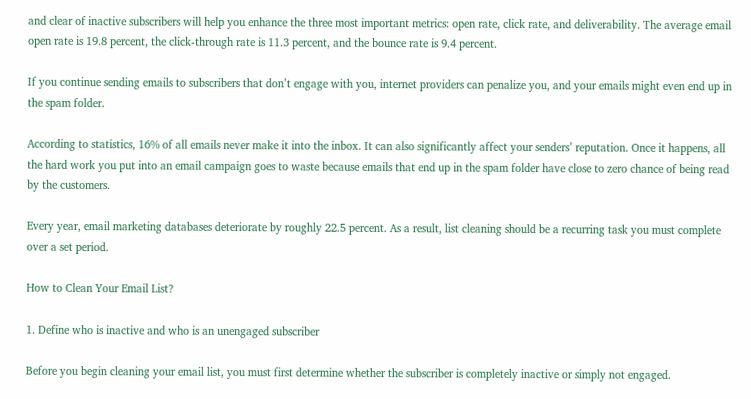and clear of inactive subscribers will help you enhance the three most important metrics: open rate, click rate, and deliverability. The average email open rate is 19.8 percent, the click-through rate is 11.3 percent, and the bounce rate is 9.4 percent.

If you continue sending emails to subscribers that don’t engage with you, internet providers can penalize you, and your emails might even end up in the spam folder.

According to statistics, 16% of all emails never make it into the inbox. It can also significantly affect your senders’ reputation. Once it happens, all the hard work you put into an email campaign goes to waste because emails that end up in the spam folder have close to zero chance of being read by the customers.

Every year, email marketing databases deteriorate by roughly 22.5 percent. As a result, list cleaning should be a recurring task you must complete over a set period.

How to Clean Your Email List?

1. Define who is inactive and who is an unengaged subscriber

Before you begin cleaning your email list, you must first determine whether the subscriber is completely inactive or simply not engaged.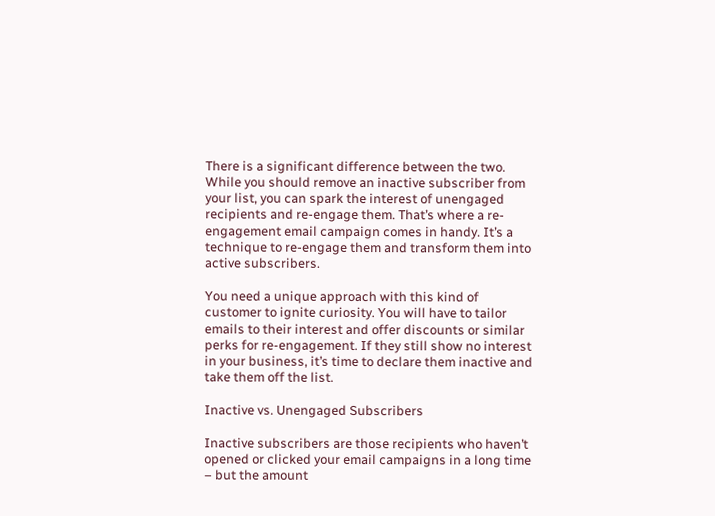There is a significant difference between the two. While you should remove an inactive subscriber from your list, you can spark the interest of unengaged recipients and re-engage them. That’s where a re-engagement email campaign comes in handy. It’s a technique to re-engage them and transform them into active subscribers.

You need a unique approach with this kind of customer to ignite curiosity. You will have to tailor emails to their interest and offer discounts or similar perks for re-engagement. If they still show no interest in your business, it’s time to declare them inactive and take them off the list.

Inactive vs. Unengaged Subscribers

Inactive subscribers are those recipients who haven’t opened or clicked your email campaigns in a long time – but the amount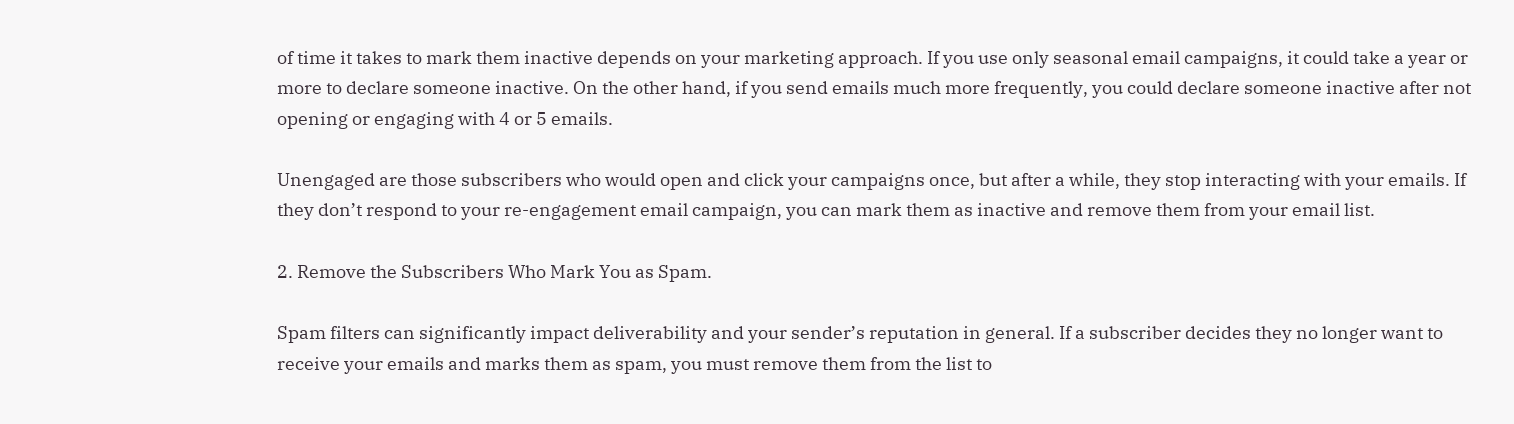of time it takes to mark them inactive depends on your marketing approach. If you use only seasonal email campaigns, it could take a year or more to declare someone inactive. On the other hand, if you send emails much more frequently, you could declare someone inactive after not opening or engaging with 4 or 5 emails.

Unengaged are those subscribers who would open and click your campaigns once, but after a while, they stop interacting with your emails. If they don’t respond to your re-engagement email campaign, you can mark them as inactive and remove them from your email list.

2. Remove the Subscribers Who Mark You as Spam.

Spam filters can significantly impact deliverability and your sender’s reputation in general. If a subscriber decides they no longer want to receive your emails and marks them as spam, you must remove them from the list to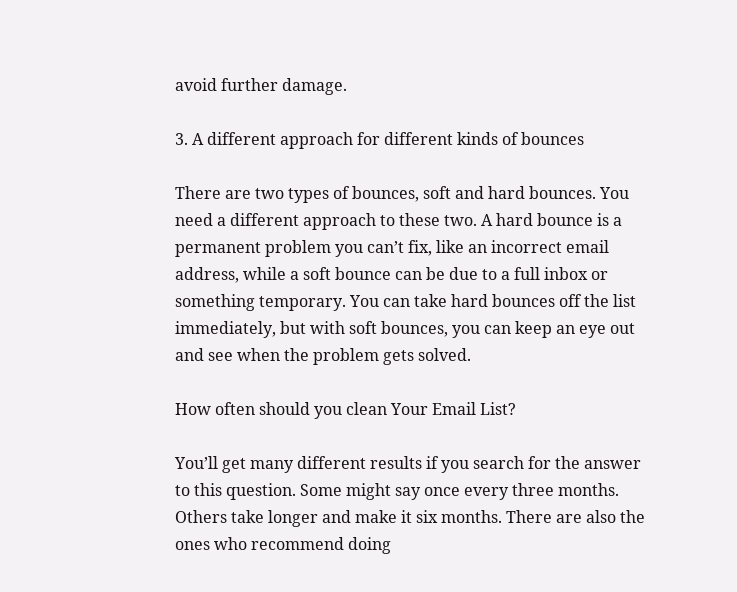avoid further damage.

3. A different approach for different kinds of bounces

There are two types of bounces, soft and hard bounces. You need a different approach to these two. A hard bounce is a permanent problem you can’t fix, like an incorrect email address, while a soft bounce can be due to a full inbox or something temporary. You can take hard bounces off the list immediately, but with soft bounces, you can keep an eye out and see when the problem gets solved.

How often should you clean Your Email List?

You’ll get many different results if you search for the answer to this question. Some might say once every three months. Others take longer and make it six months. There are also the ones who recommend doing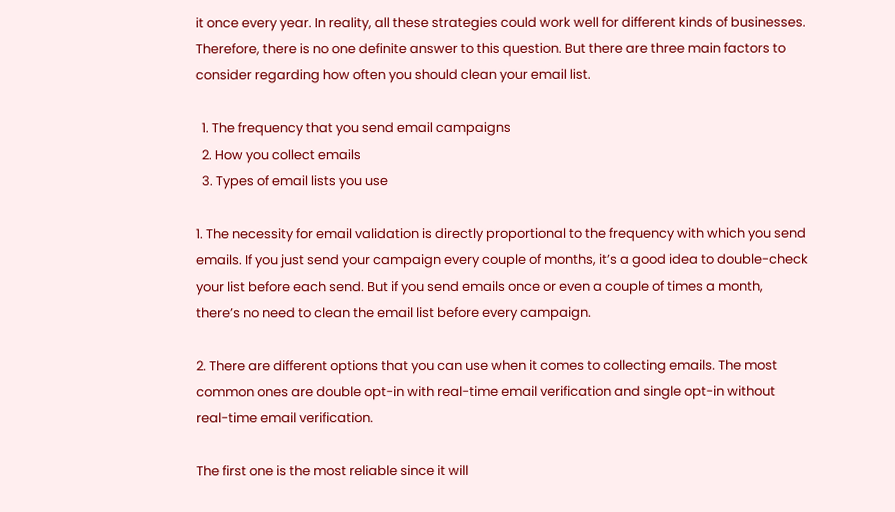it once every year. In reality, all these strategies could work well for different kinds of businesses. Therefore, there is no one definite answer to this question. But there are three main factors to consider regarding how often you should clean your email list.

  1. The frequency that you send email campaigns
  2. How you collect emails
  3. Types of email lists you use

1. The necessity for email validation is directly proportional to the frequency with which you send emails. If you just send your campaign every couple of months, it’s a good idea to double-check your list before each send. But if you send emails once or even a couple of times a month, there’s no need to clean the email list before every campaign.

2. There are different options that you can use when it comes to collecting emails. The most common ones are double opt-in with real-time email verification and single opt-in without real-time email verification.

The first one is the most reliable since it will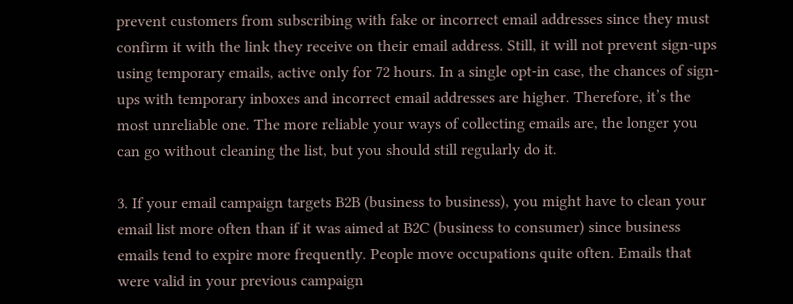prevent customers from subscribing with fake or incorrect email addresses since they must confirm it with the link they receive on their email address. Still, it will not prevent sign-ups using temporary emails, active only for 72 hours. In a single opt-in case, the chances of sign-ups with temporary inboxes and incorrect email addresses are higher. Therefore, it’s the most unreliable one. The more reliable your ways of collecting emails are, the longer you can go without cleaning the list, but you should still regularly do it.

3. If your email campaign targets B2B (business to business), you might have to clean your email list more often than if it was aimed at B2C (business to consumer) since business emails tend to expire more frequently. People move occupations quite often. Emails that were valid in your previous campaign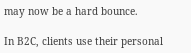may now be a hard bounce.

In B2C, clients use their personal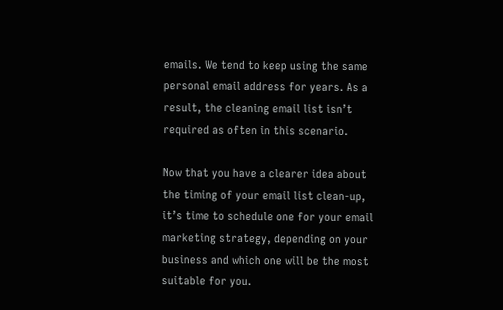emails. We tend to keep using the same personal email address for years. As a result, the cleaning email list isn’t required as often in this scenario.

Now that you have a clearer idea about the timing of your email list clean-up, it’s time to schedule one for your email marketing strategy, depending on your business and which one will be the most suitable for you.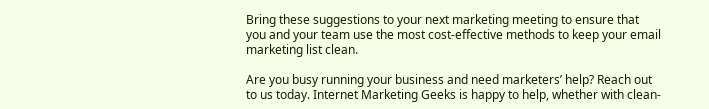Bring these suggestions to your next marketing meeting to ensure that you and your team use the most cost-effective methods to keep your email marketing list clean.

Are you busy running your business and need marketers’ help? Reach out to us today. Internet Marketing Geeks is happy to help, whether with clean-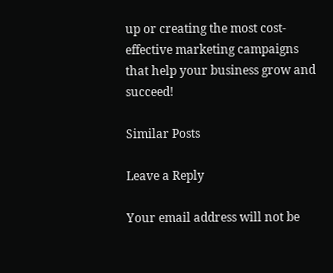up or creating the most cost-effective marketing campaigns that help your business grow and succeed!

Similar Posts

Leave a Reply

Your email address will not be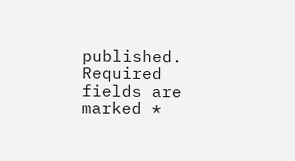published. Required fields are marked *